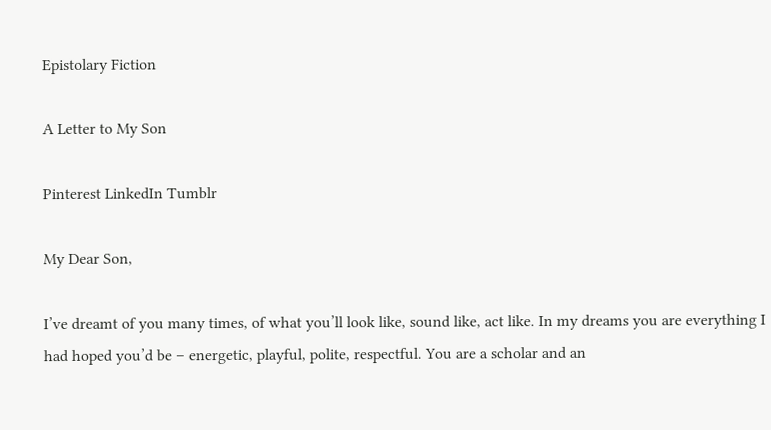Epistolary Fiction

A Letter to My Son

Pinterest LinkedIn Tumblr

My Dear Son,

I’ve dreamt of you many times, of what you’ll look like, sound like, act like. In my dreams you are everything I had hoped you’d be – energetic, playful, polite, respectful. You are a scholar and an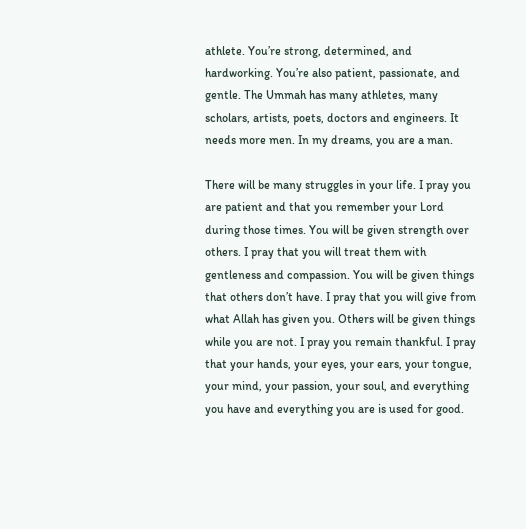athlete. You’re strong, determined, and hardworking. You’re also patient, passionate, and gentle. The Ummah has many athletes, many scholars, artists, poets, doctors and engineers. It needs more men. In my dreams, you are a man.

There will be many struggles in your life. I pray you are patient and that you remember your Lord during those times. You will be given strength over others. I pray that you will treat them with gentleness and compassion. You will be given things that others don’t have. I pray that you will give from what Allah has given you. Others will be given things while you are not. I pray you remain thankful. I pray that your hands, your eyes, your ears, your tongue, your mind, your passion, your soul, and everything you have and everything you are is used for good.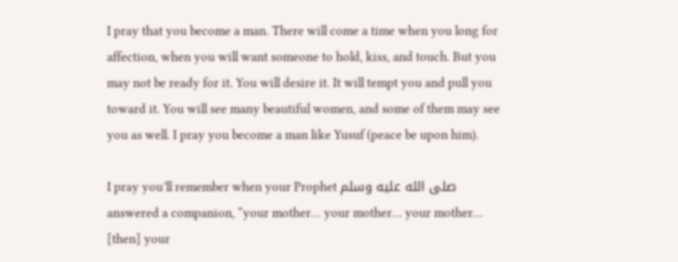I pray that you become a man. There will come a time when you long for affection, when you will want someone to hold, kiss, and touch. But you may not be ready for it. You will desire it. It will tempt you and pull you toward it. You will see many beautiful women, and some of them may see you as well. I pray you become a man like Yusuf (peace be upon him).

I pray you’ll remember when your Prophet صلى الله عليه وسلم answered a companion, “your mother… your mother… your mother… [then] your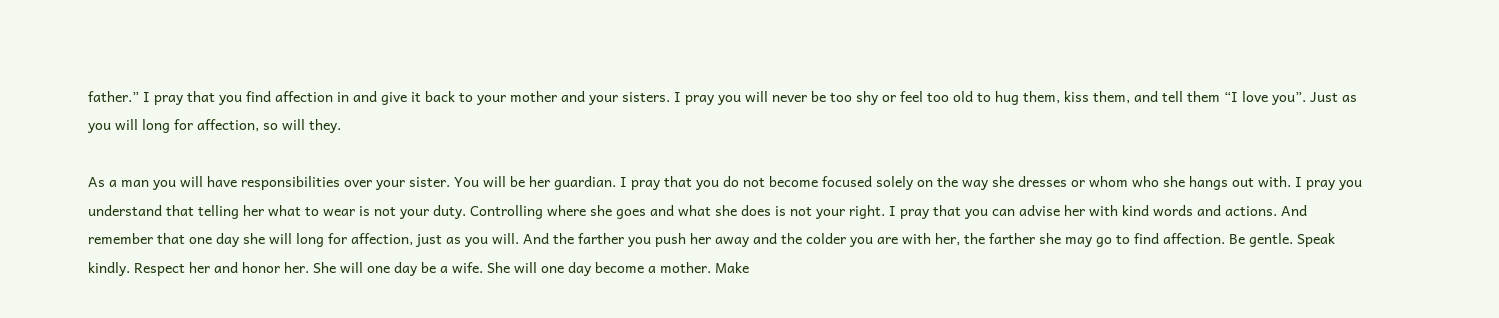father.” I pray that you find affection in and give it back to your mother and your sisters. I pray you will never be too shy or feel too old to hug them, kiss them, and tell them “I love you”. Just as you will long for affection, so will they.

As a man you will have responsibilities over your sister. You will be her guardian. I pray that you do not become focused solely on the way she dresses or whom who she hangs out with. I pray you understand that telling her what to wear is not your duty. Controlling where she goes and what she does is not your right. I pray that you can advise her with kind words and actions. And remember that one day she will long for affection, just as you will. And the farther you push her away and the colder you are with her, the farther she may go to find affection. Be gentle. Speak kindly. Respect her and honor her. She will one day be a wife. She will one day become a mother. Make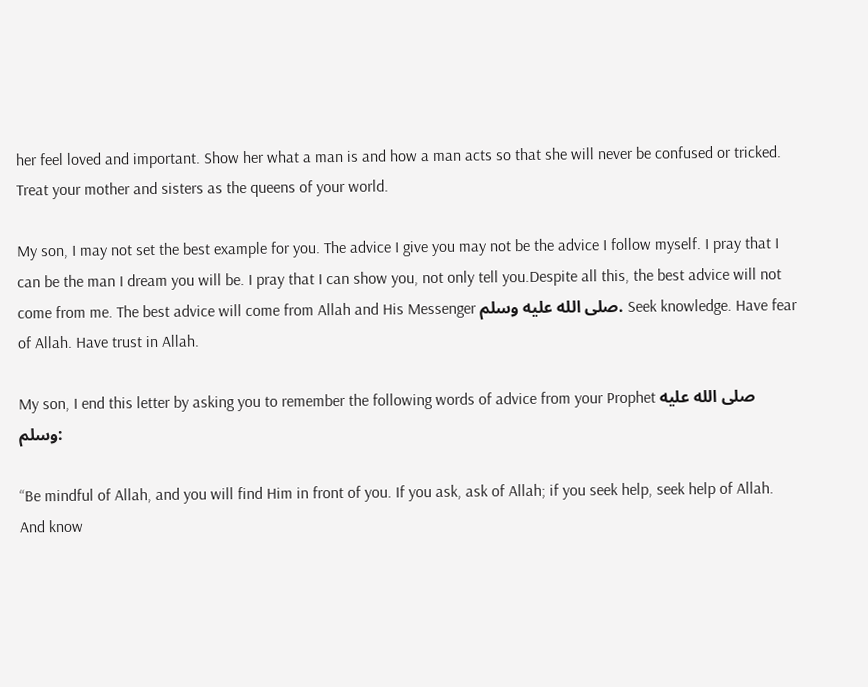her feel loved and important. Show her what a man is and how a man acts so that she will never be confused or tricked. Treat your mother and sisters as the queens of your world.

My son, I may not set the best example for you. The advice I give you may not be the advice I follow myself. I pray that I can be the man I dream you will be. I pray that I can show you, not only tell you.Despite all this, the best advice will not come from me. The best advice will come from Allah and His Messenger صلى الله عليه وسلم. Seek knowledge. Have fear of Allah. Have trust in Allah.

My son, I end this letter by asking you to remember the following words of advice from your Prophet صلى الله عليه وسلم:

“Be mindful of Allah, and you will find Him in front of you. If you ask, ask of Allah; if you seek help, seek help of Allah. And know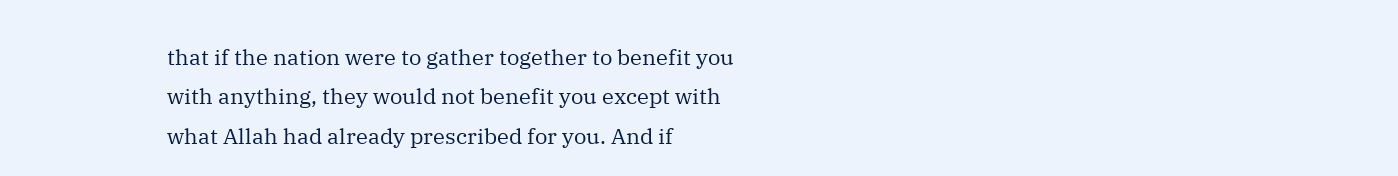that if the nation were to gather together to benefit you with anything, they would not benefit you except with what Allah had already prescribed for you. And if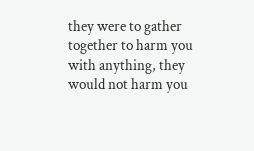they were to gather together to harm you with anything, they would not harm you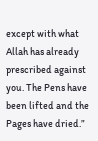except with what Allah has already prescribed against you. The Pens have been lifted and the Pages have dried.”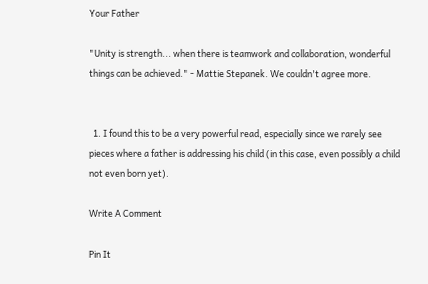Your Father

"Unity is strength... when there is teamwork and collaboration, wonderful things can be achieved." - Mattie Stepanek. We couldn't agree more.


  1. I found this to be a very powerful read, especially since we rarely see pieces where a father is addressing his child (in this case, even possibly a child not even born yet).

Write A Comment

Pin It